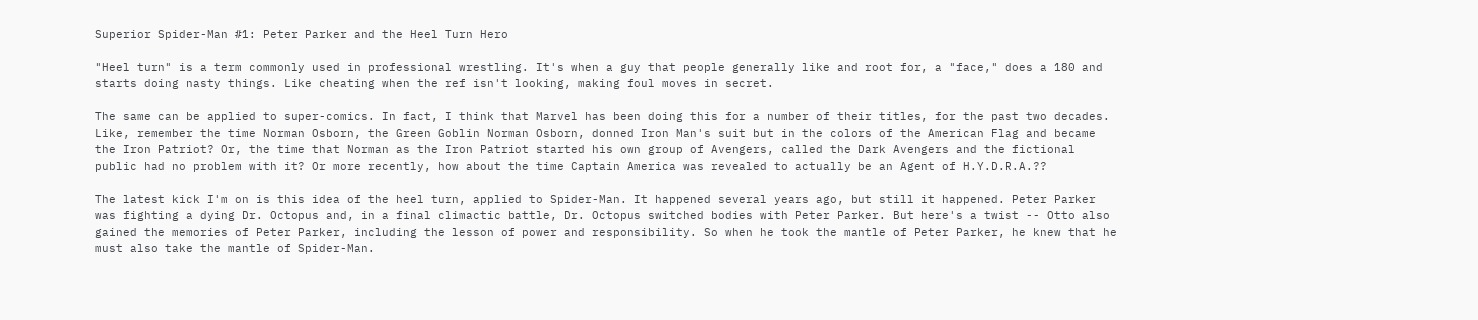Superior Spider-Man #1: Peter Parker and the Heel Turn Hero

"Heel turn" is a term commonly used in professional wrestling. It's when a guy that people generally like and root for, a "face," does a 180 and starts doing nasty things. Like cheating when the ref isn't looking, making foul moves in secret.

The same can be applied to super-comics. In fact, I think that Marvel has been doing this for a number of their titles, for the past two decades. Like, remember the time Norman Osborn, the Green Goblin Norman Osborn, donned Iron Man's suit but in the colors of the American Flag and became the Iron Patriot? Or, the time that Norman as the Iron Patriot started his own group of Avengers, called the Dark Avengers and the fictional public had no problem with it? Or more recently, how about the time Captain America was revealed to actually be an Agent of H.Y.D.R.A.??

The latest kick I'm on is this idea of the heel turn, applied to Spider-Man. It happened several years ago, but still it happened. Peter Parker was fighting a dying Dr. Octopus and, in a final climactic battle, Dr. Octopus switched bodies with Peter Parker. But here's a twist -- Otto also gained the memories of Peter Parker, including the lesson of power and responsibility. So when he took the mantle of Peter Parker, he knew that he must also take the mantle of Spider-Man.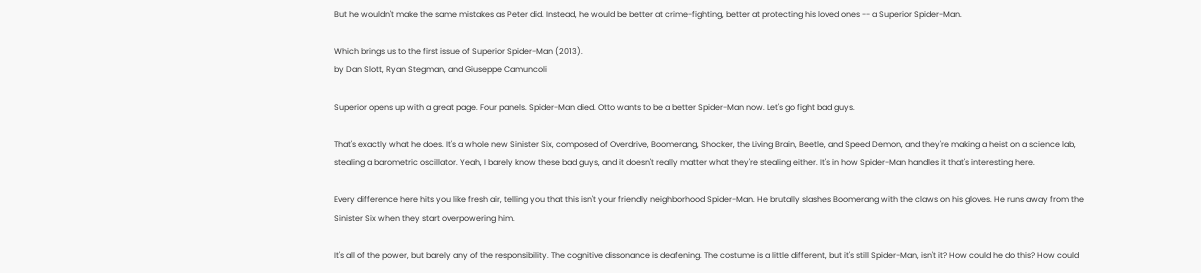But he wouldn't make the same mistakes as Peter did. Instead, he would be better at crime-fighting, better at protecting his loved ones -- a Superior Spider-Man.

Which brings us to the first issue of Superior Spider-Man (2013).
by Dan Slott, Ryan Stegman, and Giuseppe Camuncoli

Superior opens up with a great page. Four panels. Spider-Man died. Otto wants to be a better Spider-Man now. Let's go fight bad guys.

That's exactly what he does. It's a whole new Sinister Six, composed of Overdrive, Boomerang, Shocker, the Living Brain, Beetle, and Speed Demon, and they're making a heist on a science lab, stealing a barometric oscillator. Yeah, I barely know these bad guys, and it doesn't really matter what they're stealing either. It's in how Spider-Man handles it that's interesting here.

Every difference here hits you like fresh air, telling you that this isn't your friendly neighborhood Spider-Man. He brutally slashes Boomerang with the claws on his gloves. He runs away from the Sinister Six when they start overpowering him.

It's all of the power, but barely any of the responsibility. The cognitive dissonance is deafening. The costume is a little different, but it's still Spider-Man, isn't it? How could he do this? How could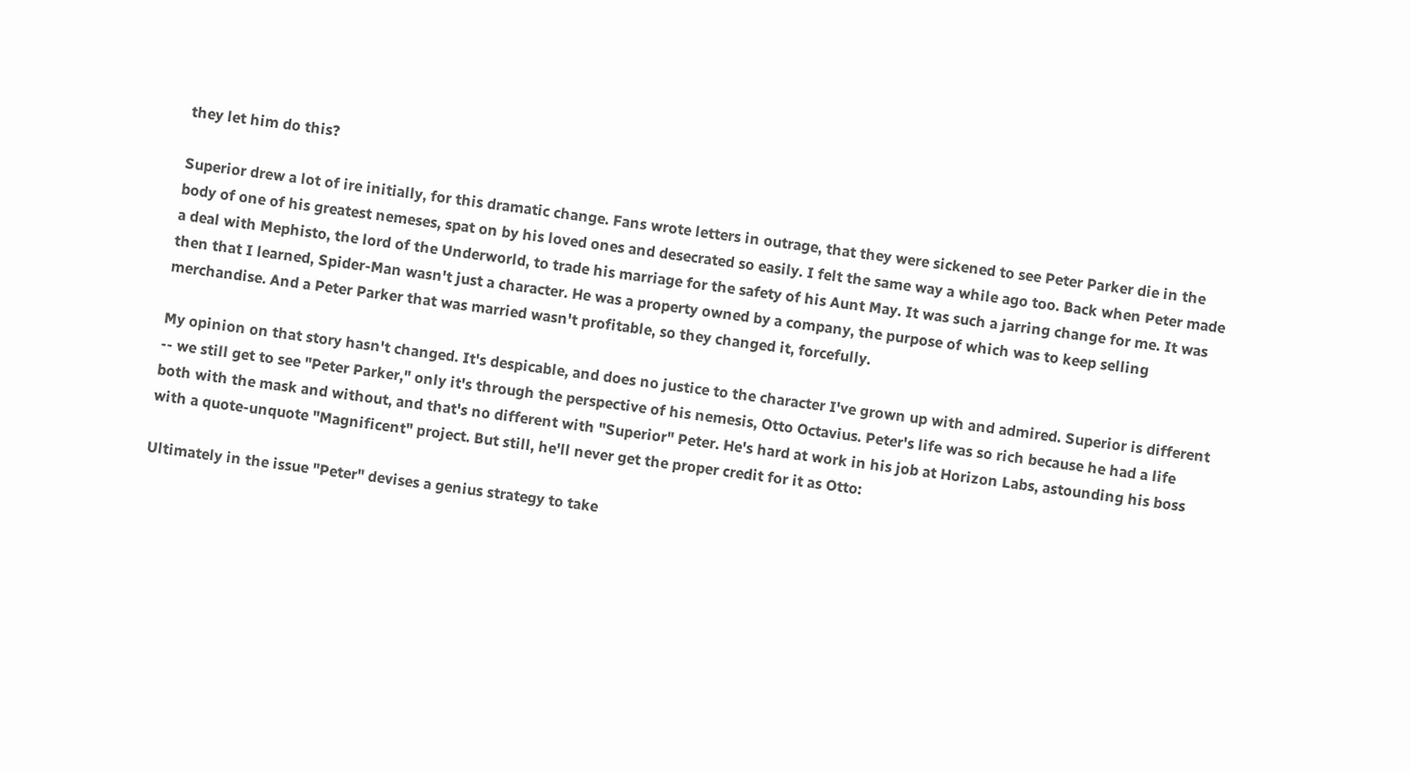they let him do this?

Superior drew a lot of ire initially, for this dramatic change. Fans wrote letters in outrage, that they were sickened to see Peter Parker die in the body of one of his greatest nemeses, spat on by his loved ones and desecrated so easily. I felt the same way a while ago too. Back when Peter made a deal with Mephisto, the lord of the Underworld, to trade his marriage for the safety of his Aunt May. It was such a jarring change for me. It was then that I learned, Spider-Man wasn't just a character. He was a property owned by a company, the purpose of which was to keep selling merchandise. And a Peter Parker that was married wasn't profitable, so they changed it, forcefully.

My opinion on that story hasn't changed. It's despicable, and does no justice to the character I've grown up with and admired. Superior is different -- we still get to see "Peter Parker," only it's through the perspective of his nemesis, Otto Octavius. Peter's life was so rich because he had a life both with the mask and without, and that's no different with "Superior" Peter. He's hard at work in his job at Horizon Labs, astounding his boss with a quote-unquote "Magnificent" project. But still, he'll never get the proper credit for it as Otto:

Ultimately in the issue "Peter" devises a genius strategy to take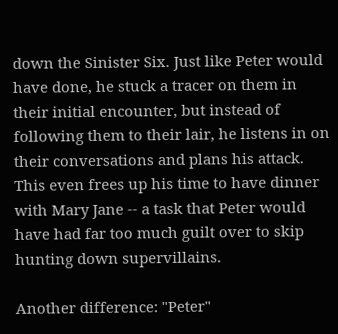down the Sinister Six. Just like Peter would have done, he stuck a tracer on them in their initial encounter, but instead of following them to their lair, he listens in on their conversations and plans his attack. This even frees up his time to have dinner with Mary Jane -- a task that Peter would have had far too much guilt over to skip hunting down supervillains.

Another difference: "Peter"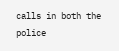calls in both the police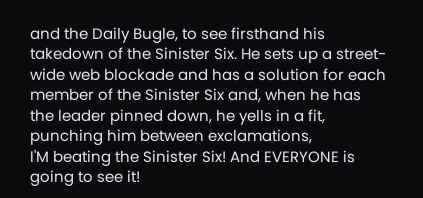and the Daily Bugle, to see firsthand his takedown of the Sinister Six. He sets up a street-wide web blockade and has a solution for each member of the Sinister Six and, when he has the leader pinned down, he yells in a fit, punching him between exclamations,
I'M beating the Sinister Six! And EVERYONE is going to see it!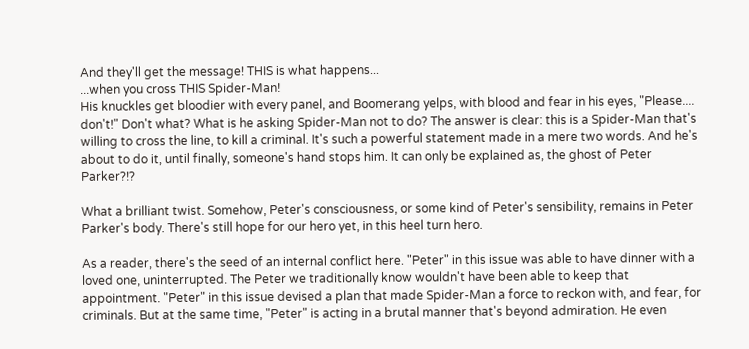And they'll get the message! THIS is what happens...
...when you cross THIS Spider-Man!
His knuckles get bloodier with every panel, and Boomerang yelps, with blood and fear in his eyes, "Please.... don't!" Don't what? What is he asking Spider-Man not to do? The answer is clear: this is a Spider-Man that's willing to cross the line, to kill a criminal. It's such a powerful statement made in a mere two words. And he's about to do it, until finally, someone's hand stops him. It can only be explained as, the ghost of Peter Parker?!?

What a brilliant twist. Somehow, Peter's consciousness, or some kind of Peter's sensibility, remains in Peter Parker's body. There's still hope for our hero yet, in this heel turn hero.

As a reader, there's the seed of an internal conflict here. "Peter" in this issue was able to have dinner with a loved one, uninterrupted. The Peter we traditionally know wouldn't have been able to keep that appointment. "Peter" in this issue devised a plan that made Spider-Man a force to reckon with, and fear, for criminals. But at the same time, "Peter" is acting in a brutal manner that's beyond admiration. He even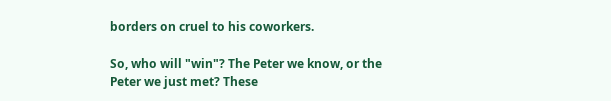borders on cruel to his coworkers.

So, who will "win"? The Peter we know, or the Peter we just met? These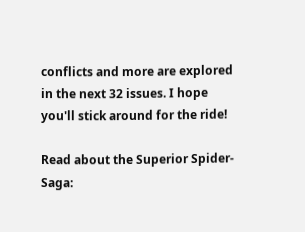conflicts and more are explored in the next 32 issues. I hope you'll stick around for the ride!

Read about the Superior Spider-Saga: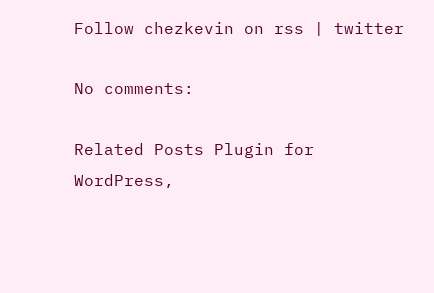Follow chezkevin on rss | twitter

No comments:

Related Posts Plugin for WordPress,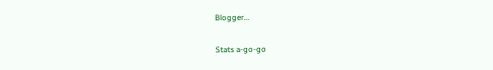Blogger...

Stats a-go-go